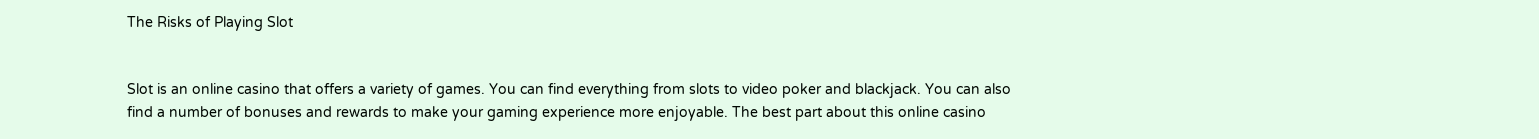The Risks of Playing Slot


Slot is an online casino that offers a variety of games. You can find everything from slots to video poker and blackjack. You can also find a number of bonuses and rewards to make your gaming experience more enjoyable. The best part about this online casino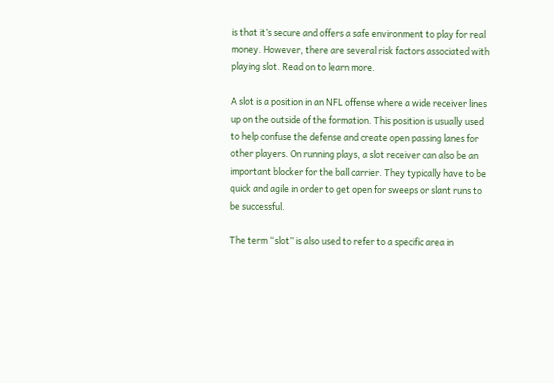is that it’s secure and offers a safe environment to play for real money. However, there are several risk factors associated with playing slot. Read on to learn more.

A slot is a position in an NFL offense where a wide receiver lines up on the outside of the formation. This position is usually used to help confuse the defense and create open passing lanes for other players. On running plays, a slot receiver can also be an important blocker for the ball carrier. They typically have to be quick and agile in order to get open for sweeps or slant runs to be successful.

The term “slot” is also used to refer to a specific area in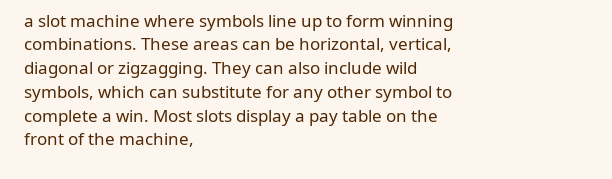a slot machine where symbols line up to form winning combinations. These areas can be horizontal, vertical, diagonal or zigzagging. They can also include wild symbols, which can substitute for any other symbol to complete a win. Most slots display a pay table on the front of the machine,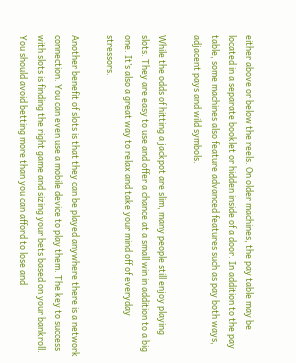either above or below the reels. On older machines, the pay table may be located in a separate booklet or hidden inside of a door. In addition to the pay table, some machines also feature advanced features such as pay both ways, adjacent pays and wild symbols.

While the odds of hitting a jackpot are slim, many people still enjoy playing slots. They are easy to use and offer a chance at a small win in addition to a big one. It’s also a great way to relax and take your mind off of everyday stressors.

Another benefit of slots is that they can be played anywhere there is a network connection. You can even use a mobile device to play them. The key to success with slots is finding the right game and sizing your bets based on your bankroll. You should avoid betting more than you can afford to lose and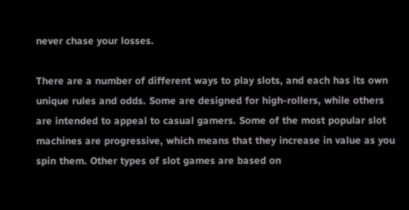never chase your losses.

There are a number of different ways to play slots, and each has its own unique rules and odds. Some are designed for high-rollers, while others are intended to appeal to casual gamers. Some of the most popular slot machines are progressive, which means that they increase in value as you spin them. Other types of slot games are based on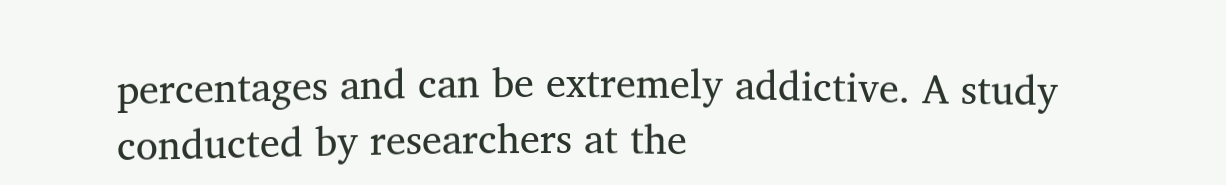percentages and can be extremely addictive. A study conducted by researchers at the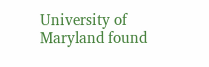University of Maryland found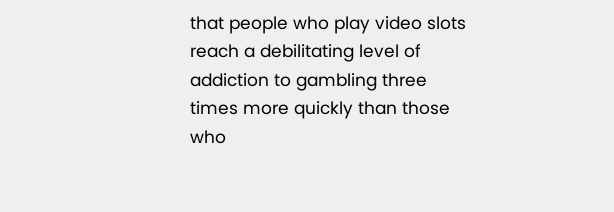that people who play video slots reach a debilitating level of addiction to gambling three times more quickly than those who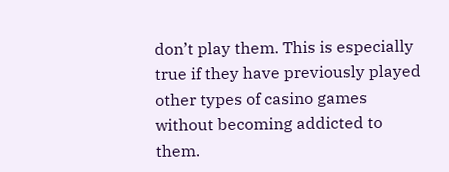don’t play them. This is especially true if they have previously played other types of casino games without becoming addicted to them.